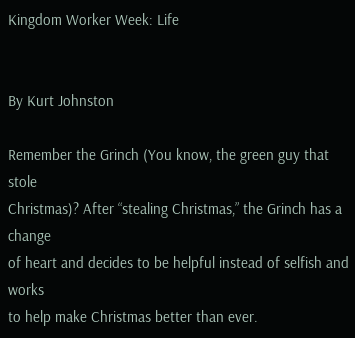Kingdom Worker Week: Life


By Kurt Johnston

Remember the Grinch (You know, the green guy that stole
Christmas)? After “stealing Christmas,” the Grinch has a change
of heart and decides to be helpful instead of selfish and works
to help make Christmas better than ever.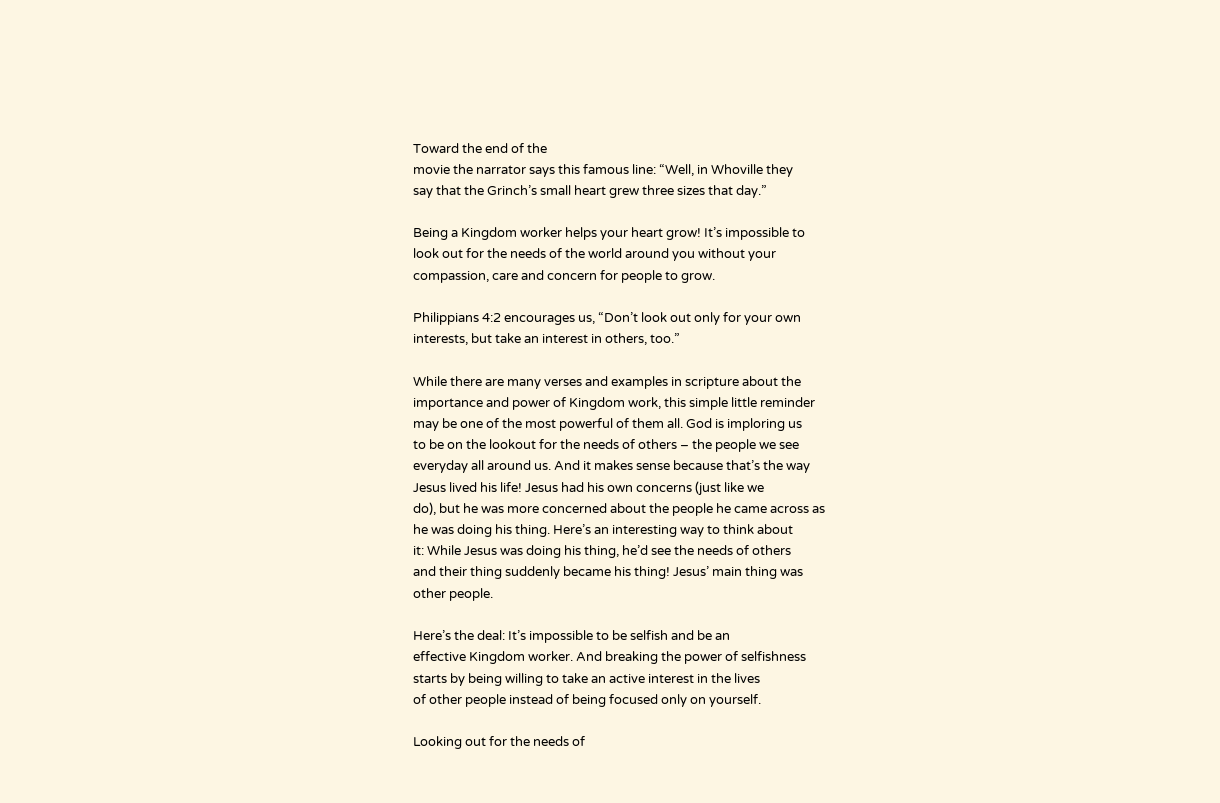Toward the end of the
movie the narrator says this famous line: “Well, in Whoville they
say that the Grinch’s small heart grew three sizes that day.”

Being a Kingdom worker helps your heart grow! It’s impossible to
look out for the needs of the world around you without your
compassion, care and concern for people to grow.

Philippians 4:2 encourages us, “Don’t look out only for your own
interests, but take an interest in others, too.”

While there are many verses and examples in scripture about the
importance and power of Kingdom work, this simple little reminder
may be one of the most powerful of them all. God is imploring us
to be on the lookout for the needs of others – the people we see
everyday all around us. And it makes sense because that’s the way
Jesus lived his life! Jesus had his own concerns (just like we
do), but he was more concerned about the people he came across as
he was doing his thing. Here’s an interesting way to think about
it: While Jesus was doing his thing, he’d see the needs of others
and their thing suddenly became his thing! Jesus’ main thing was
other people.

Here’s the deal: It’s impossible to be selfish and be an
effective Kingdom worker. And breaking the power of selfishness
starts by being willing to take an active interest in the lives
of other people instead of being focused only on yourself.

Looking out for the needs of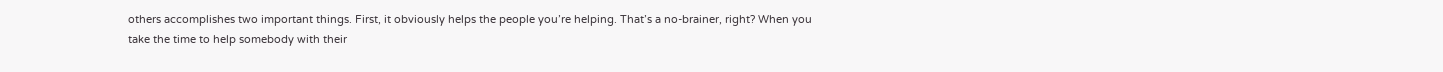others accomplishes two important things. First, it obviously helps the people you’re helping. That’s a no-brainer, right? When you take the time to help somebody with their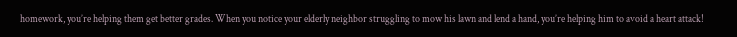homework, you’re helping them get better grades. When you notice your elderly neighbor struggling to mow his lawn and lend a hand, you’re helping him to avoid a heart attack!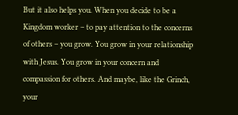But it also helps you. When you decide to be a Kingdom worker – to pay attention to the concerns of others – you grow. You grow in your relationship with Jesus. You grow in your concern and compassion for others. And maybe, like the Grinch, your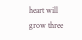heart will grow three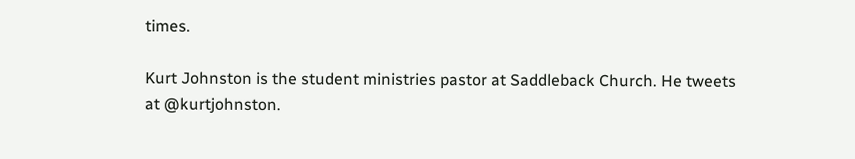times.

Kurt Johnston is the student ministries pastor at Saddleback Church. He tweets at @kurtjohnston.